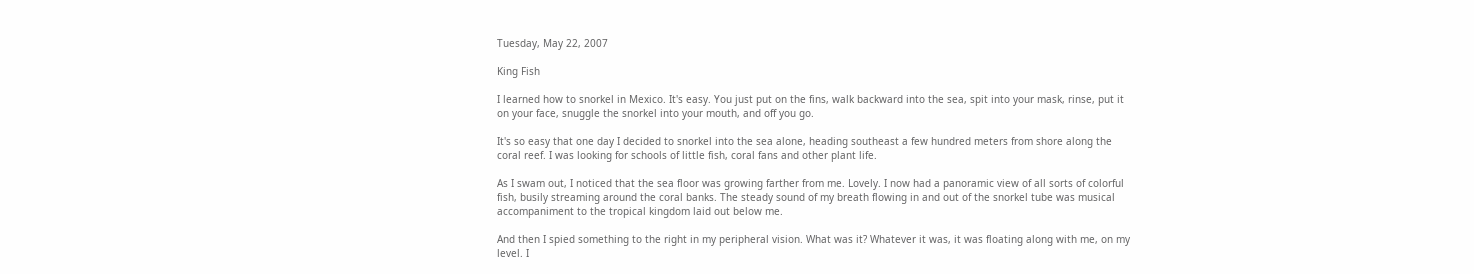Tuesday, May 22, 2007

King Fish

I learned how to snorkel in Mexico. It's easy. You just put on the fins, walk backward into the sea, spit into your mask, rinse, put it on your face, snuggle the snorkel into your mouth, and off you go.

It's so easy that one day I decided to snorkel into the sea alone, heading southeast a few hundred meters from shore along the coral reef. I was looking for schools of little fish, coral fans and other plant life.

As I swam out, I noticed that the sea floor was growing farther from me. Lovely. I now had a panoramic view of all sorts of colorful fish, busily streaming around the coral banks. The steady sound of my breath flowing in and out of the snorkel tube was musical accompaniment to the tropical kingdom laid out below me.

And then I spied something to the right in my peripheral vision. What was it? Whatever it was, it was floating along with me, on my level. I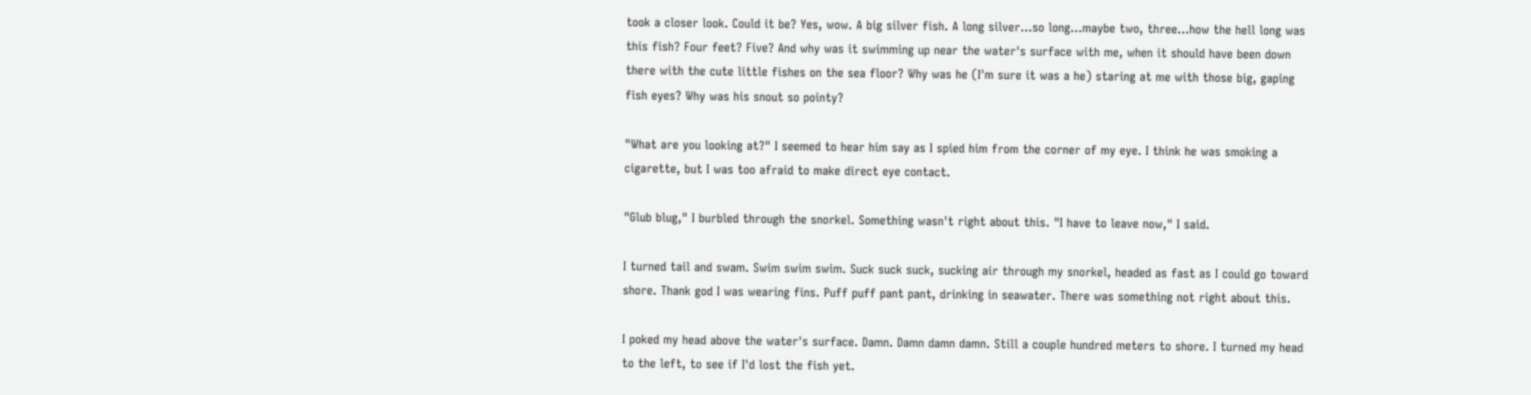took a closer look. Could it be? Yes, wow. A big silver fish. A long silver...so long...maybe two, three...how the hell long was this fish? Four feet? Five? And why was it swimming up near the water's surface with me, when it should have been down there with the cute little fishes on the sea floor? Why was he (I'm sure it was a he) staring at me with those big, gaping fish eyes? Why was his snout so pointy?

"What are you looking at?" I seemed to hear him say as I spied him from the corner of my eye. I think he was smoking a cigarette, but I was too afraid to make direct eye contact.

"Glub blug," I burbled through the snorkel. Something wasn't right about this. "I have to leave now," I said.

I turned tail and swam. Swim swim swim. Suck suck suck, sucking air through my snorkel, headed as fast as I could go toward shore. Thank god I was wearing fins. Puff puff pant pant, drinking in seawater. There was something not right about this.

I poked my head above the water's surface. Damn. Damn damn damn. Still a couple hundred meters to shore. I turned my head to the left, to see if I'd lost the fish yet.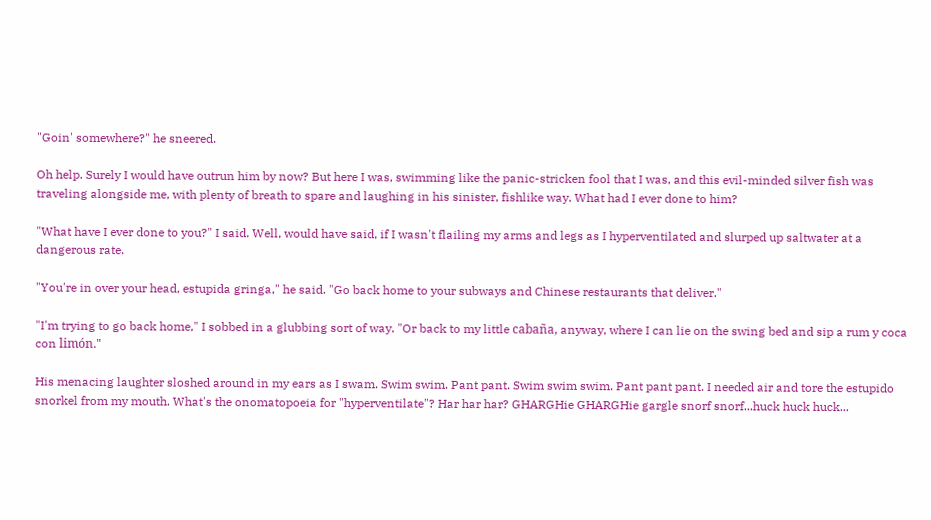"Goin' somewhere?" he sneered.

Oh help. Surely I would have outrun him by now? But here I was, swimming like the panic-stricken fool that I was, and this evil-minded silver fish was traveling alongside me, with plenty of breath to spare and laughing in his sinister, fishlike way. What had I ever done to him?

"What have I ever done to you?" I said. Well, would have said, if I wasn't flailing my arms and legs as I hyperventilated and slurped up saltwater at a dangerous rate.

"You're in over your head, estupida gringa," he said. "Go back home to your subways and Chinese restaurants that deliver."

"I'm trying to go back home," I sobbed in a glubbing sort of way. "Or back to my little cabaña, anyway, where I can lie on the swing bed and sip a rum y coca con limón."

His menacing laughter sloshed around in my ears as I swam. Swim swim. Pant pant. Swim swim swim. Pant pant pant. I needed air and tore the estupido snorkel from my mouth. What's the onomatopoeia for "hyperventilate"? Har har har? GHARGHie GHARGHie gargle snorf snorf...huck huck huck...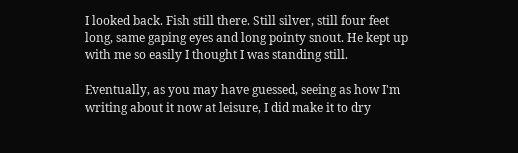I looked back. Fish still there. Still silver, still four feet long, same gaping eyes and long pointy snout. He kept up with me so easily I thought I was standing still.

Eventually, as you may have guessed, seeing as how I'm writing about it now at leisure, I did make it to dry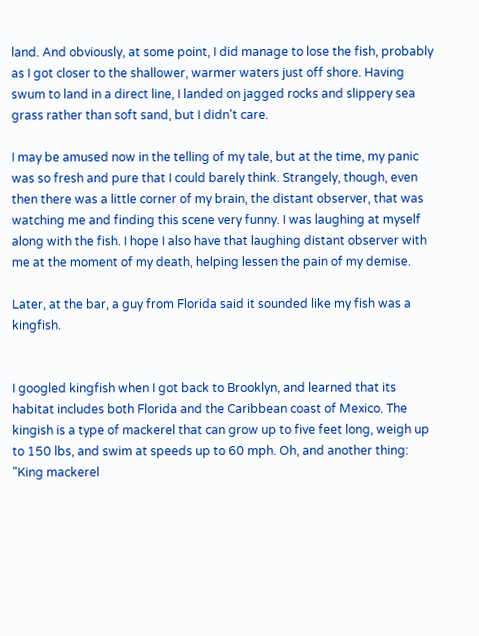land. And obviously, at some point, I did manage to lose the fish, probably as I got closer to the shallower, warmer waters just off shore. Having swum to land in a direct line, I landed on jagged rocks and slippery sea grass rather than soft sand, but I didn't care.

I may be amused now in the telling of my tale, but at the time, my panic was so fresh and pure that I could barely think. Strangely, though, even then there was a little corner of my brain, the distant observer, that was watching me and finding this scene very funny. I was laughing at myself along with the fish. I hope I also have that laughing distant observer with me at the moment of my death, helping lessen the pain of my demise.

Later, at the bar, a guy from Florida said it sounded like my fish was a kingfish.


I googled kingfish when I got back to Brooklyn, and learned that its habitat includes both Florida and the Caribbean coast of Mexico. The kingish is a type of mackerel that can grow up to five feet long, weigh up to 150 lbs, and swim at speeds up to 60 mph. Oh, and another thing: "King mackerel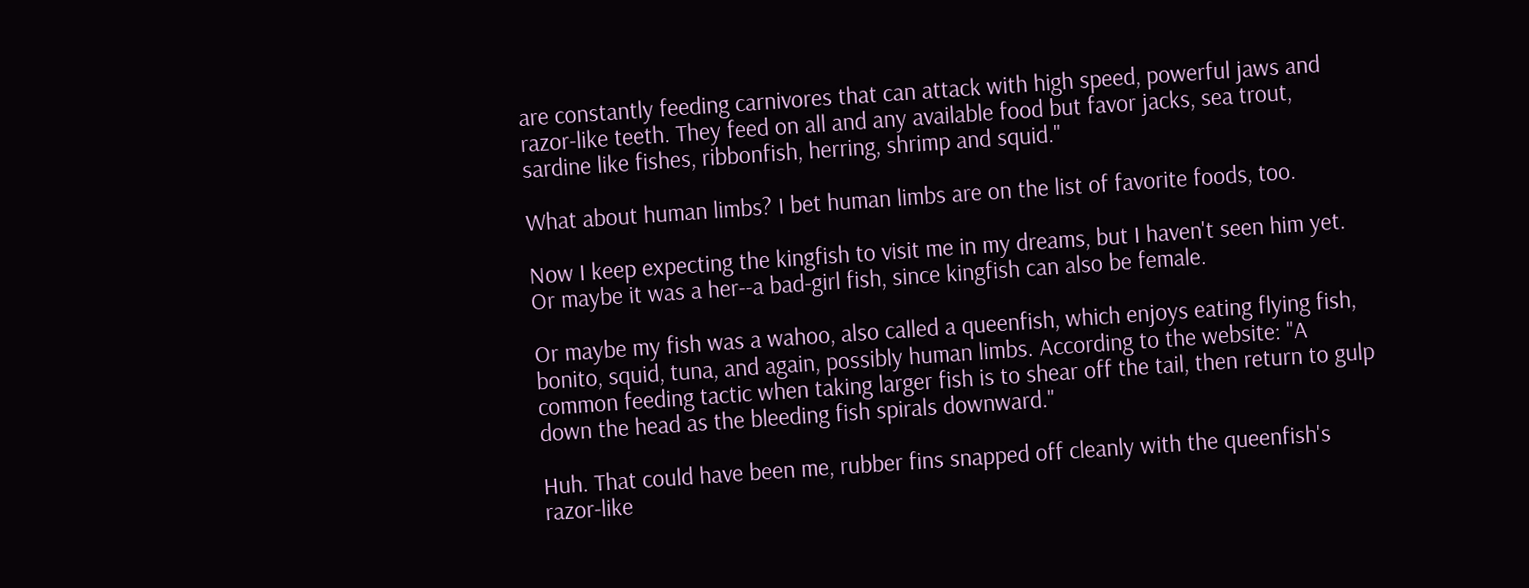are constantly feeding carnivores that can attack with high speed, powerful jaws and razor-like teeth. They feed on all and any available food but favor jacks, sea trout, sardine like fishes, ribbonfish, herring, shrimp and squid."

What about human limbs? I bet human limbs are on the list of favorite foods, too.

Now I keep expecting the kingfish to visit me in my dreams, but I haven't seen him yet. Or maybe it was a her--a bad-girl fish, since kingfish can also be female.

Or maybe my fish was a wahoo, also called a queenfish, which enjoys eating flying fish, bonito, squid, tuna, and again, possibly human limbs. According to the website: "A common feeding tactic when taking larger fish is to shear off the tail, then return to gulp down the head as the bleeding fish spirals downward."

Huh. That could have been me, rubber fins snapped off cleanly with the queenfish's razor-like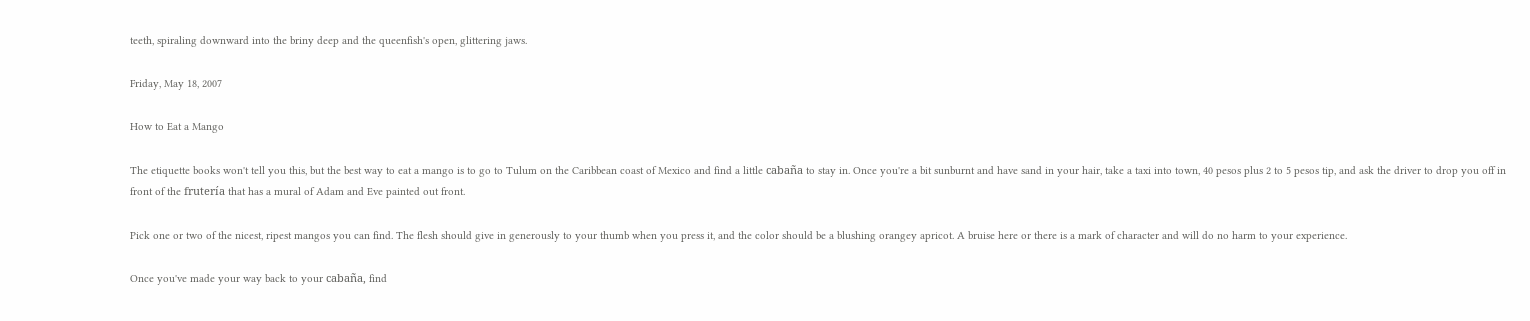teeth, spiraling downward into the briny deep and the queenfish's open, glittering jaws.

Friday, May 18, 2007

How to Eat a Mango

The etiquette books won't tell you this, but the best way to eat a mango is to go to Tulum on the Caribbean coast of Mexico and find a little cabaña to stay in. Once you're a bit sunburnt and have sand in your hair, take a taxi into town, 40 pesos plus 2 to 5 pesos tip, and ask the driver to drop you off in front of the frutería that has a mural of Adam and Eve painted out front.

Pick one or two of the nicest, ripest mangos you can find. The flesh should give in generously to your thumb when you press it, and the color should be a blushing orangey apricot. A bruise here or there is a mark of character and will do no harm to your experience.

Once you've made your way back to your cabaña, find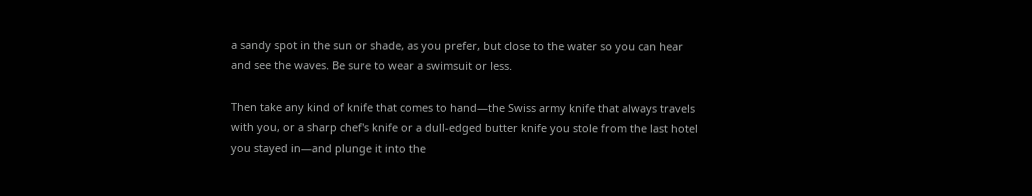a sandy spot in the sun or shade, as you prefer, but close to the water so you can hear and see the waves. Be sure to wear a swimsuit or less.

Then take any kind of knife that comes to hand—the Swiss army knife that always travels with you, or a sharp chef's knife or a dull-edged butter knife you stole from the last hotel you stayed in—and plunge it into the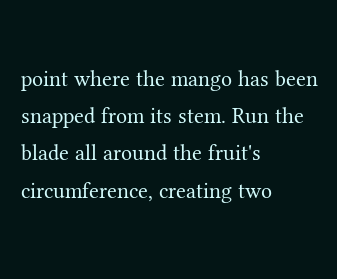point where the mango has been snapped from its stem. Run the blade all around the fruit's circumference, creating two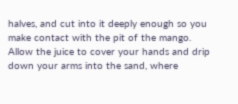halves, and cut into it deeply enough so you make contact with the pit of the mango. Allow the juice to cover your hands and drip down your arms into the sand, where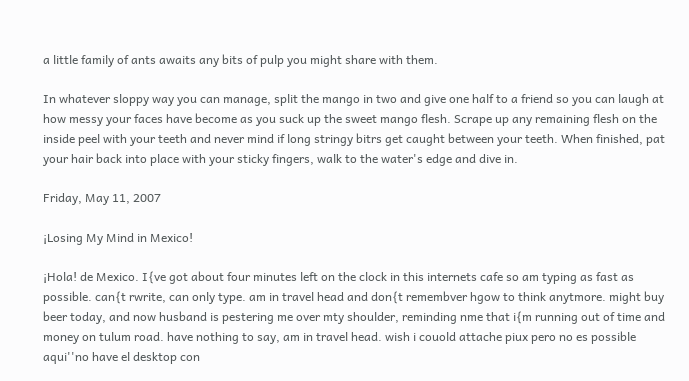a little family of ants awaits any bits of pulp you might share with them.

In whatever sloppy way you can manage, split the mango in two and give one half to a friend so you can laugh at how messy your faces have become as you suck up the sweet mango flesh. Scrape up any remaining flesh on the inside peel with your teeth and never mind if long stringy bitrs get caught between your teeth. When finished, pat your hair back into place with your sticky fingers, walk to the water's edge and dive in.

Friday, May 11, 2007

¡Losing My Mind in Mexico!

¡Hola! de Mexico. I{ve got about four minutes left on the clock in this internets cafe so am typing as fast as possible. can{t rwrite, can only type. am in travel head and don{t remembver hgow to think anytmore. might buy beer today, and now husband is pestering me over mty shoulder, reminding nme that i{m running out of time and money on tulum road. have nothing to say, am in travel head. wish i couold attache piux pero no es possible aqui''no have el desktop con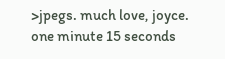>jpegs. much love, joyce. one minute 15 seconds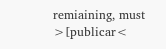remiaining, must >[publicar<